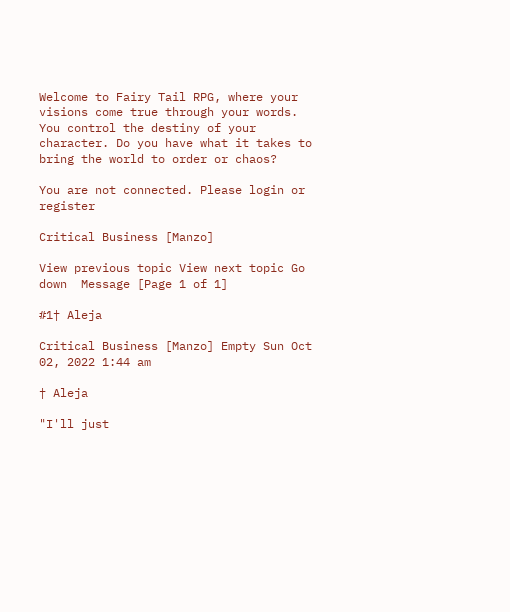Welcome to Fairy Tail RPG, where your visions come true through your words. You control the destiny of your character. Do you have what it takes to bring the world to order or chaos?

You are not connected. Please login or register

Critical Business [Manzo]

View previous topic View next topic Go down  Message [Page 1 of 1]

#1† Aleja

Critical Business [Manzo] Empty Sun Oct 02, 2022 1:44 am

† Aleja

"I'll just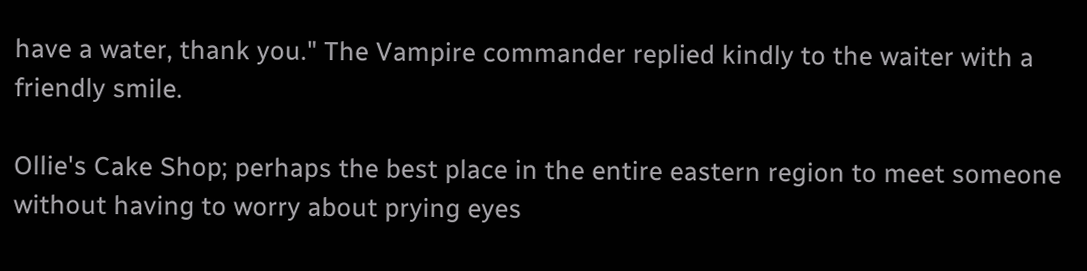have a water, thank you." The Vampire commander replied kindly to the waiter with a friendly smile.

Ollie's Cake Shop; perhaps the best place in the entire eastern region to meet someone without having to worry about prying eyes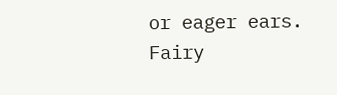or eager ears. Fairy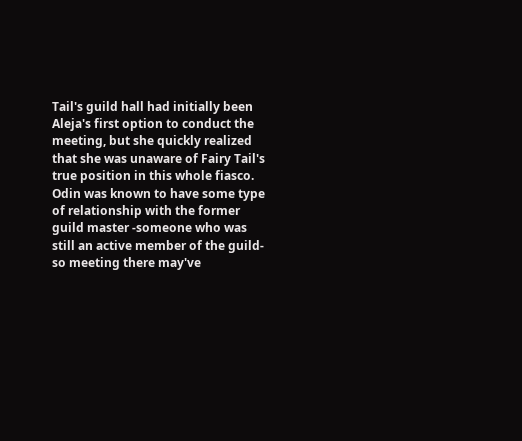Tail's guild hall had initially been Aleja's first option to conduct the meeting, but she quickly realized that she was unaware of Fairy Tail's true position in this whole fiasco. Odin was known to have some type of relationship with the former guild master -someone who was still an active member of the guild- so meeting there may've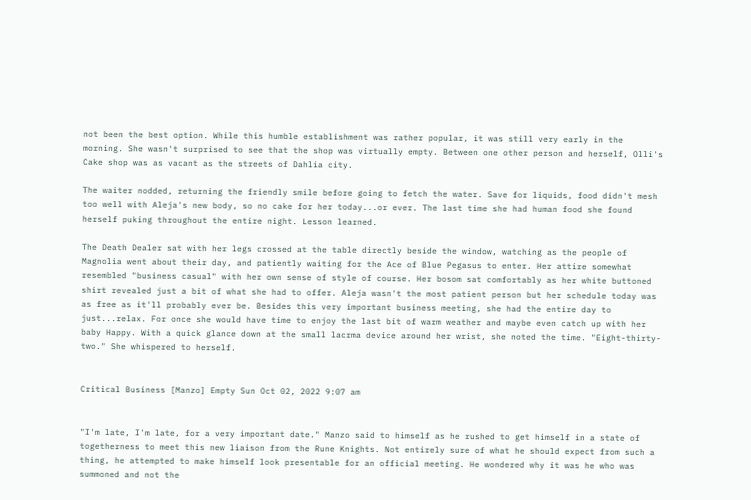not been the best option. While this humble establishment was rather popular, it was still very early in the morning. She wasn't surprised to see that the shop was virtually empty. Between one other person and herself, Olli's Cake shop was as vacant as the streets of Dahlia city.

The waiter nodded, returning the friendly smile before going to fetch the water. Save for liquids, food didn't mesh too well with Aleja's new body, so no cake for her today...or ever. The last time she had human food she found herself puking throughout the entire night. Lesson learned.

The Death Dealer sat with her legs crossed at the table directly beside the window, watching as the people of Magnolia went about their day, and patiently waiting for the Ace of Blue Pegasus to enter. Her attire somewhat resembled "business casual" with her own sense of style of course. Her bosom sat comfortably as her white buttoned shirt revealed just a bit of what she had to offer. Aleja wasn't the most patient person but her schedule today was as free as it'll probably ever be. Besides this very important business meeting, she had the entire day to just...relax. For once she would have time to enjoy the last bit of warm weather and maybe even catch up with her baby Happy. With a quick glance down at the small lacrma device around her wrist, she noted the time. "Eight-thirty-two." She whispered to herself.


Critical Business [Manzo] Empty Sun Oct 02, 2022 9:07 am


"I'm late, I'm late, for a very important date." Manzo said to himself as he rushed to get himself in a state of togetherness to meet this new liaison from the Rune Knights. Not entirely sure of what he should expect from such a thing, he attempted to make himself look presentable for an official meeting. He wondered why it was he who was summoned and not the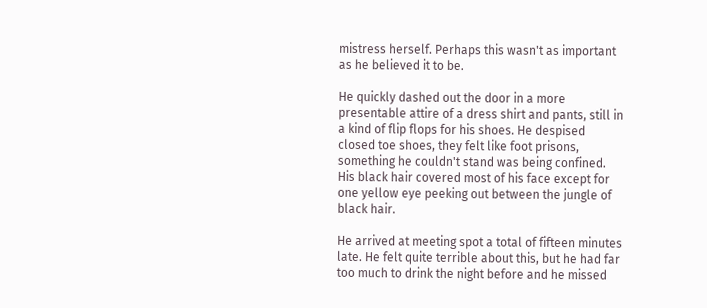mistress herself. Perhaps this wasn't as important as he believed it to be.

He quickly dashed out the door in a more presentable attire of a dress shirt and pants, still in a kind of flip flops for his shoes. He despised closed toe shoes, they felt like foot prisons, something he couldn't stand was being confined. His black hair covered most of his face except for one yellow eye peeking out between the jungle of black hair.

He arrived at meeting spot a total of fifteen minutes late. He felt quite terrible about this, but he had far too much to drink the night before and he missed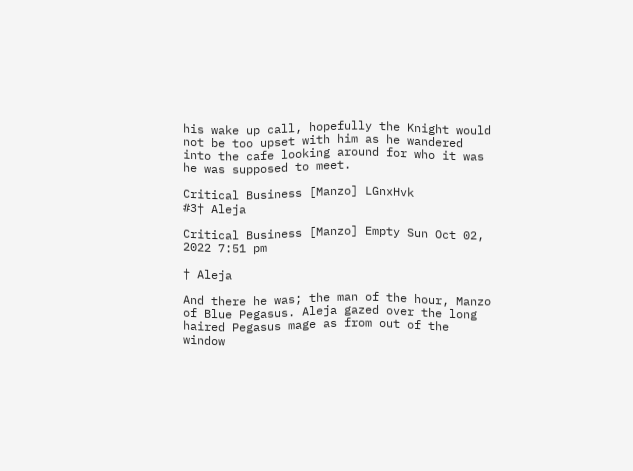his wake up call, hopefully the Knight would not be too upset with him as he wandered into the cafe looking around for who it was he was supposed to meet.

Critical Business [Manzo] LGnxHvk
#3† Aleja

Critical Business [Manzo] Empty Sun Oct 02, 2022 7:51 pm

† Aleja

And there he was; the man of the hour, Manzo of Blue Pegasus. Aleja gazed over the long haired Pegasus mage as from out of the window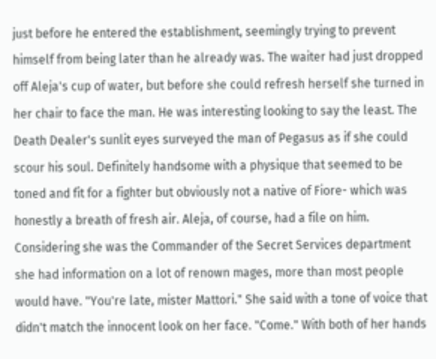just before he entered the establishment, seemingly trying to prevent himself from being later than he already was. The waiter had just dropped off Aleja's cup of water, but before she could refresh herself she turned in her chair to face the man. He was interesting looking to say the least. The Death Dealer's sunlit eyes surveyed the man of Pegasus as if she could scour his soul. Definitely handsome with a physique that seemed to be toned and fit for a fighter but obviously not a native of Fiore- which was honestly a breath of fresh air. Aleja, of course, had a file on him. Considering she was the Commander of the Secret Services department she had information on a lot of renown mages, more than most people would have. "You're late, mister Mattori." She said with a tone of voice that didn't match the innocent look on her face. "Come." With both of her hands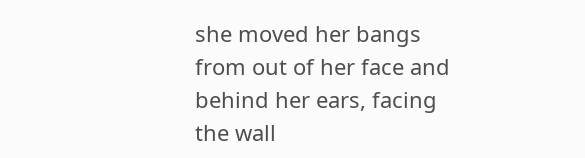she moved her bangs from out of her face and behind her ears, facing the wall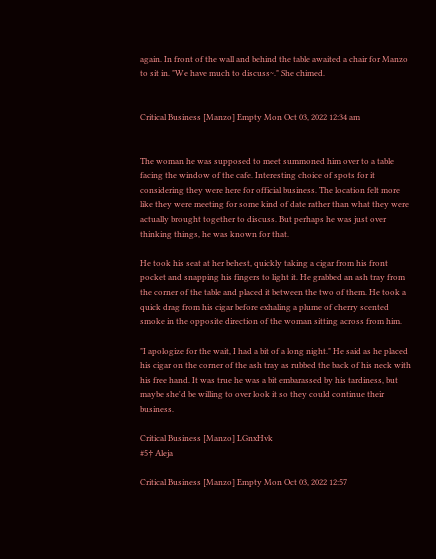again. In front of the wall and behind the table awaited a chair for Manzo to sit in. "We have much to discuss~." She chimed.


Critical Business [Manzo] Empty Mon Oct 03, 2022 12:34 am


The woman he was supposed to meet summoned him over to a table facing the window of the cafe. Interesting choice of spots for it considering they were here for official business. The location felt more like they were meeting for some kind of date rather than what they were actually brought together to discuss. But perhaps he was just over thinking things, he was known for that.

He took his seat at her behest, quickly taking a cigar from his front pocket and snapping his fingers to light it. He grabbed an ash tray from the corner of the table and placed it between the two of them. He took a quick drag from his cigar before exhaling a plume of cherry scented smoke in the opposite direction of the woman sitting across from him.

"I apologize for the wait, I had a bit of a long night." He said as he placed his cigar on the corner of the ash tray as rubbed the back of his neck with his free hand. It was true he was a bit embarassed by his tardiness, but maybe she'd be willing to over look it so they could continue their business.

Critical Business [Manzo] LGnxHvk
#5† Aleja

Critical Business [Manzo] Empty Mon Oct 03, 2022 12:57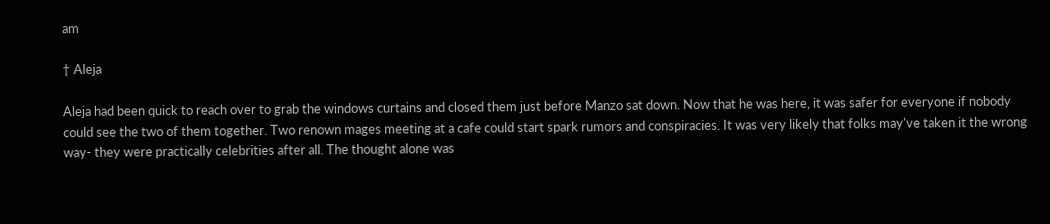am

† Aleja

Aleja had been quick to reach over to grab the windows curtains and closed them just before Manzo sat down. Now that he was here, it was safer for everyone if nobody could see the two of them together. Two renown mages meeting at a cafe could start spark rumors and conspiracies. It was very likely that folks may've taken it the wrong way- they were practically celebrities after all. The thought alone was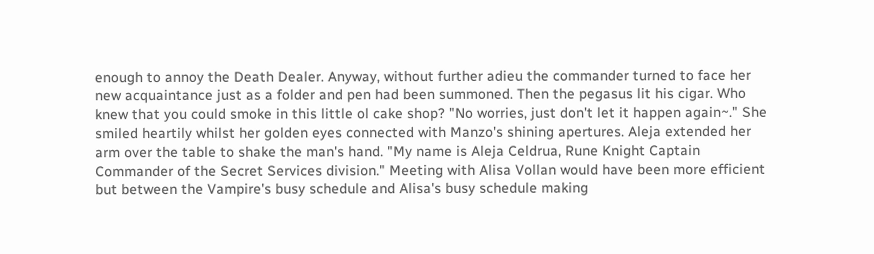enough to annoy the Death Dealer. Anyway, without further adieu the commander turned to face her new acquaintance just as a folder and pen had been summoned. Then the pegasus lit his cigar. Who knew that you could smoke in this little ol cake shop? "No worries, just don't let it happen again~." She smiled heartily whilst her golden eyes connected with Manzo's shining apertures. Aleja extended her arm over the table to shake the man's hand. "My name is Aleja Celdrua, Rune Knight Captain Commander of the Secret Services division." Meeting with Alisa Vollan would have been more efficient but between the Vampire's busy schedule and Alisa's busy schedule making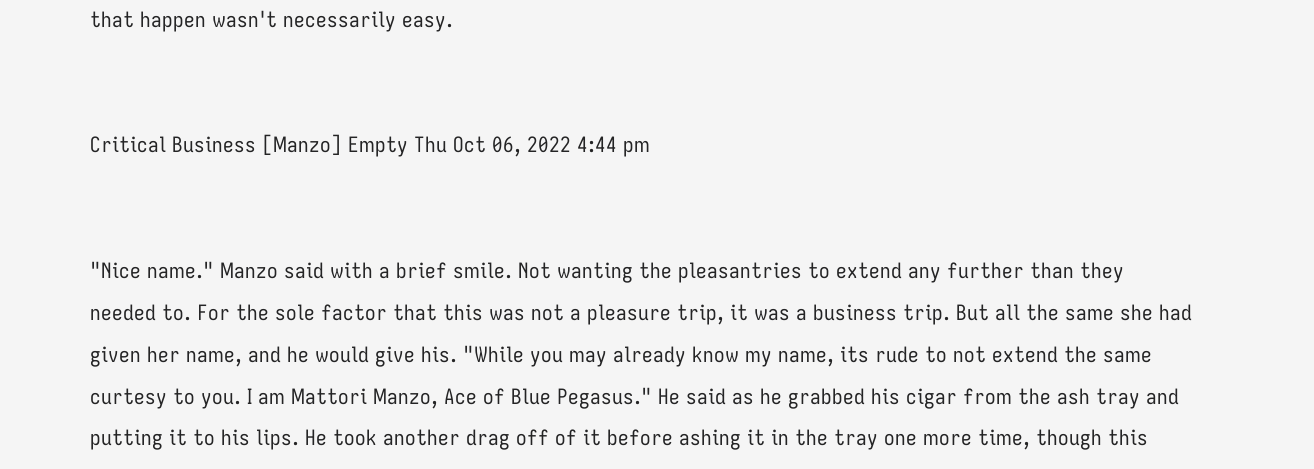that happen wasn't necessarily easy.


Critical Business [Manzo] Empty Thu Oct 06, 2022 4:44 pm


"Nice name." Manzo said with a brief smile. Not wanting the pleasantries to extend any further than they needed to. For the sole factor that this was not a pleasure trip, it was a business trip. But all the same she had given her name, and he would give his. "While you may already know my name, its rude to not extend the same curtesy to you. I am Mattori Manzo, Ace of Blue Pegasus." He said as he grabbed his cigar from the ash tray and putting it to his lips. He took another drag off of it before ashing it in the tray one more time, though this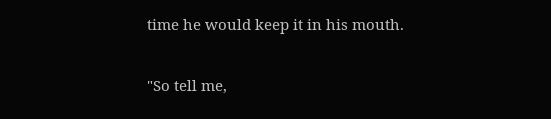time he would keep it in his mouth.

"So tell me,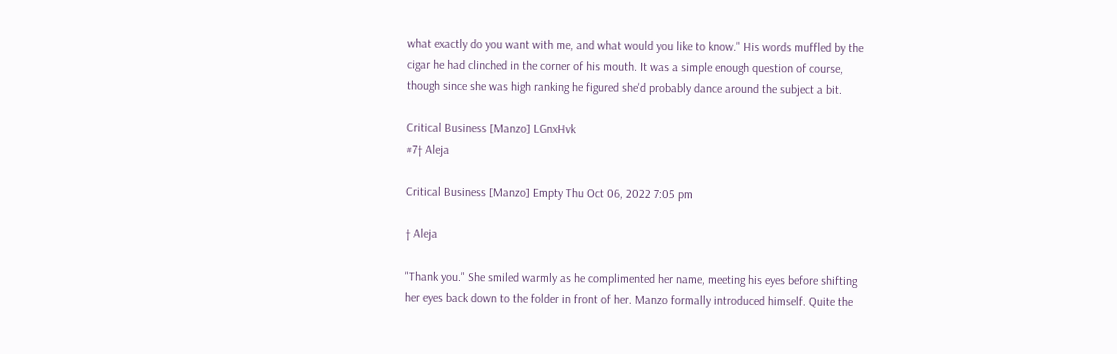what exactly do you want with me, and what would you like to know." His words muffled by the cigar he had clinched in the corner of his mouth. It was a simple enough question of course, though since she was high ranking he figured she'd probably dance around the subject a bit.

Critical Business [Manzo] LGnxHvk
#7† Aleja

Critical Business [Manzo] Empty Thu Oct 06, 2022 7:05 pm

† Aleja

"Thank you." She smiled warmly as he complimented her name, meeting his eyes before shifting her eyes back down to the folder in front of her. Manzo formally introduced himself. Quite the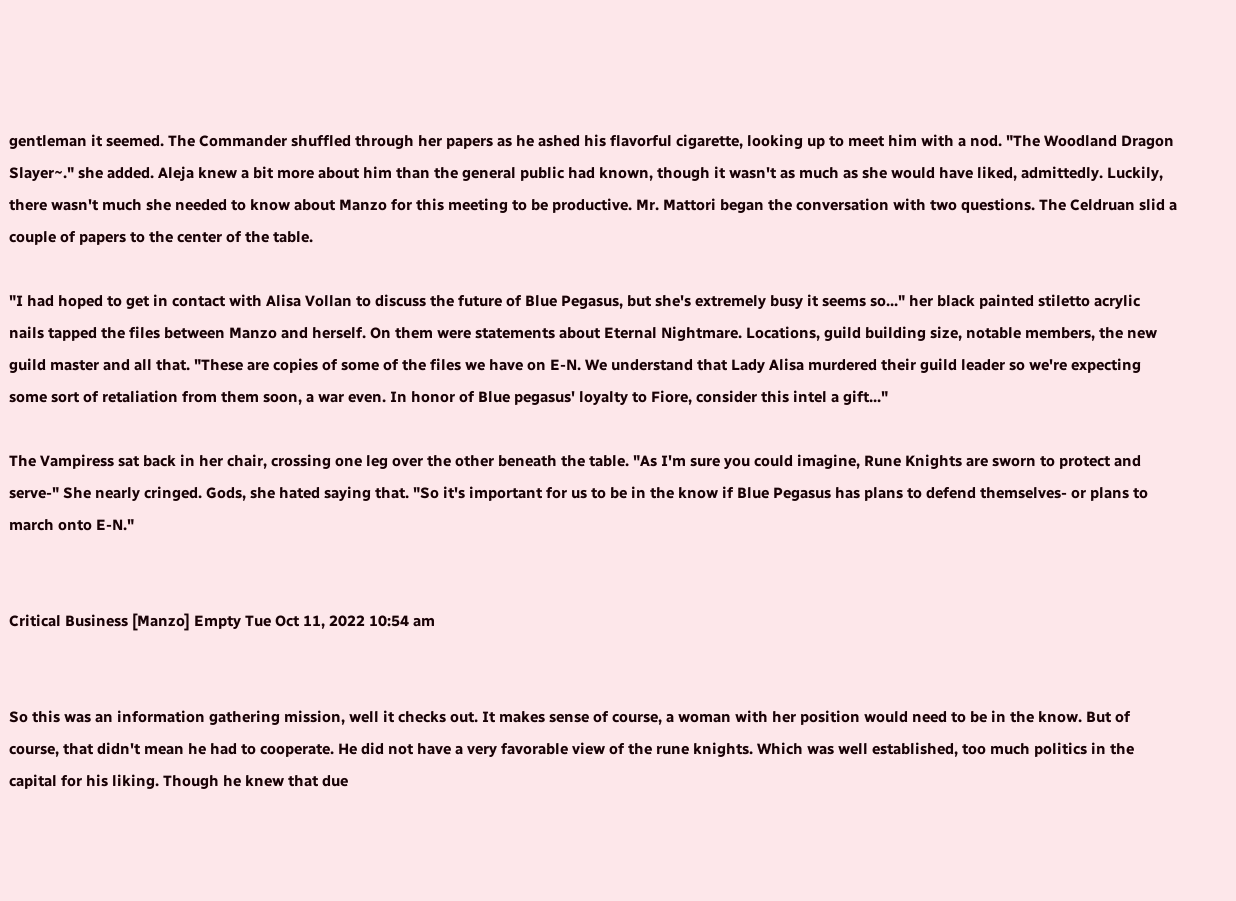gentleman it seemed. The Commander shuffled through her papers as he ashed his flavorful cigarette, looking up to meet him with a nod. "The Woodland Dragon Slayer~." she added. Aleja knew a bit more about him than the general public had known, though it wasn't as much as she would have liked, admittedly. Luckily, there wasn't much she needed to know about Manzo for this meeting to be productive. Mr. Mattori began the conversation with two questions. The Celdruan slid a couple of papers to the center of the table.

"I had hoped to get in contact with Alisa Vollan to discuss the future of Blue Pegasus, but she's extremely busy it seems so..." her black painted stiletto acrylic nails tapped the files between Manzo and herself. On them were statements about Eternal Nightmare. Locations, guild building size, notable members, the new guild master and all that. "These are copies of some of the files we have on E-N. We understand that Lady Alisa murdered their guild leader so we're expecting some sort of retaliation from them soon, a war even. In honor of Blue pegasus' loyalty to Fiore, consider this intel a gift..."

The Vampiress sat back in her chair, crossing one leg over the other beneath the table. "As I'm sure you could imagine, Rune Knights are sworn to protect and serve-" She nearly cringed. Gods, she hated saying that. "So it's important for us to be in the know if Blue Pegasus has plans to defend themselves- or plans to march onto E-N."


Critical Business [Manzo] Empty Tue Oct 11, 2022 10:54 am


So this was an information gathering mission, well it checks out. It makes sense of course, a woman with her position would need to be in the know. But of course, that didn't mean he had to cooperate. He did not have a very favorable view of the rune knights. Which was well established, too much politics in the capital for his liking. Though he knew that due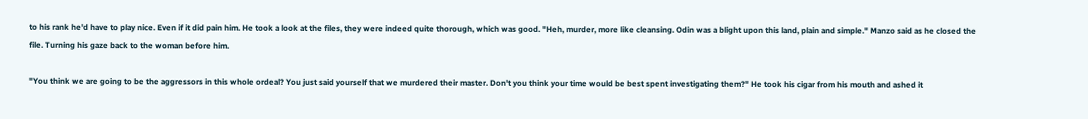to his rank he'd have to play nice. Even if it did pain him. He took a look at the files, they were indeed quite thorough, which was good. "Heh, murder, more like cleansing. Odin was a blight upon this land, plain and simple." Manzo said as he closed the file. Turning his gaze back to the woman before him.

"You think we are going to be the aggressors in this whole ordeal? You just said yourself that we murdered their master. Don't you think your time would be best spent investigating them?" He took his cigar from his mouth and ashed it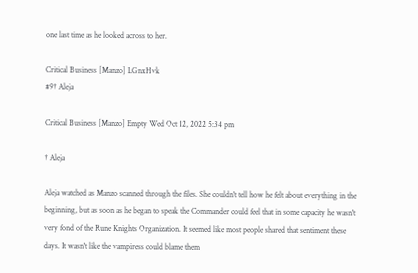one last time as he looked across to her.

Critical Business [Manzo] LGnxHvk
#9† Aleja

Critical Business [Manzo] Empty Wed Oct 12, 2022 5:34 pm

† Aleja

Aleja watched as Manzo scanned through the files. She couldn't tell how he felt about everything in the beginning, but as soon as he began to speak the Commander could feel that in some capacity he wasn't very fond of the Rune Knights Organization. It seemed like most people shared that sentiment these days. It wasn't like the vampiress could blame them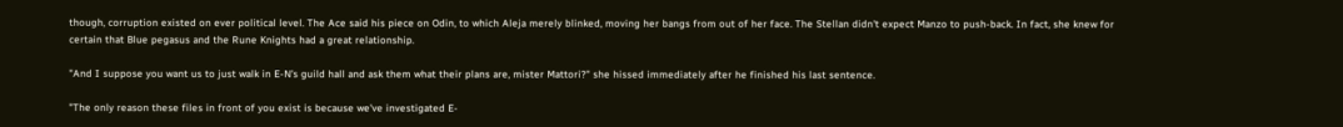though, corruption existed on ever political level. The Ace said his piece on Odin, to which Aleja merely blinked, moving her bangs from out of her face. The Stellan didn't expect Manzo to push-back. In fact, she knew for certain that Blue pegasus and the Rune Knights had a great relationship.

"And I suppose you want us to just walk in E-N's guild hall and ask them what their plans are, mister Mattori?" she hissed immediately after he finished his last sentence.

"The only reason these files in front of you exist is because we've investigated E-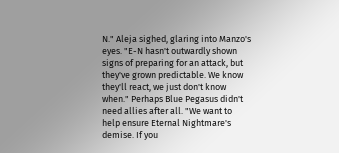N." Aleja sighed, glaring into Manzo's eyes. "E-N hasn't outwardly shown signs of preparing for an attack, but they've grown predictable. We know they'll react, we just don't know when." Perhaps Blue Pegasus didn't need allies after all. "We want to help ensure Eternal Nightmare's demise. If you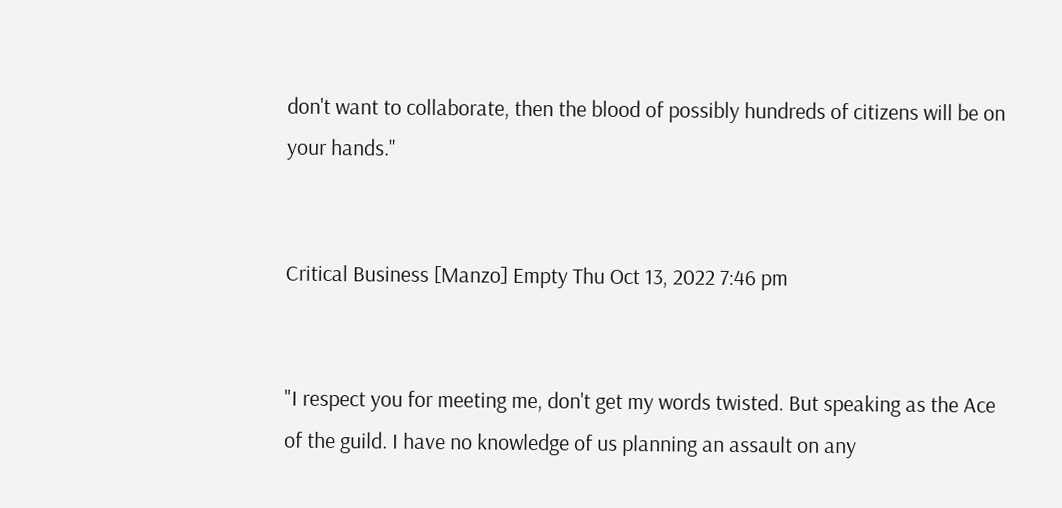don't want to collaborate, then the blood of possibly hundreds of citizens will be on your hands."


Critical Business [Manzo] Empty Thu Oct 13, 2022 7:46 pm


"I respect you for meeting me, don't get my words twisted. But speaking as the Ace of the guild. I have no knowledge of us planning an assault on any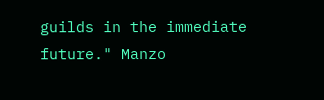guilds in the immediate future." Manzo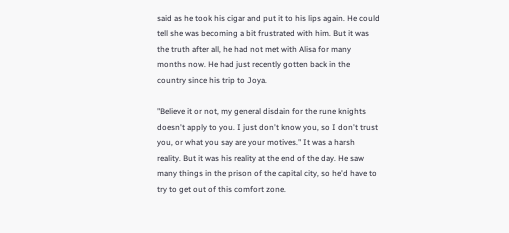said as he took his cigar and put it to his lips again. He could tell she was becoming a bit frustrated with him. But it was the truth after all, he had not met with Alisa for many months now. He had just recently gotten back in the country since his trip to Joya.

"Believe it or not, my general disdain for the rune knights doesn't apply to you. I just don't know you, so I don't trust you, or what you say are your motives." It was a harsh reality. But it was his reality at the end of the day. He saw many things in the prison of the capital city, so he'd have to try to get out of this comfort zone.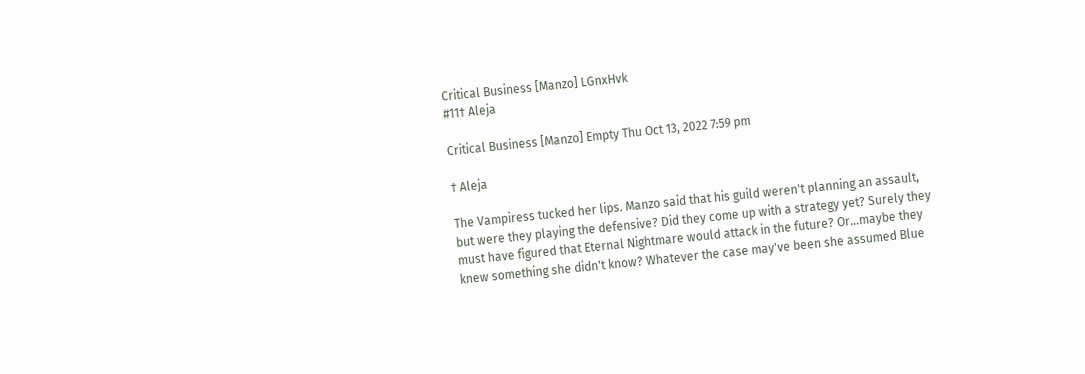Critical Business [Manzo] LGnxHvk
#11† Aleja

Critical Business [Manzo] Empty Thu Oct 13, 2022 7:59 pm

† Aleja

The Vampiress tucked her lips. Manzo said that his guild weren't planning an assault, but were they playing the defensive? Did they come up with a strategy yet? Surely they must have figured that Eternal Nightmare would attack in the future? Or...maybe they knew something she didn't know? Whatever the case may've been she assumed Blue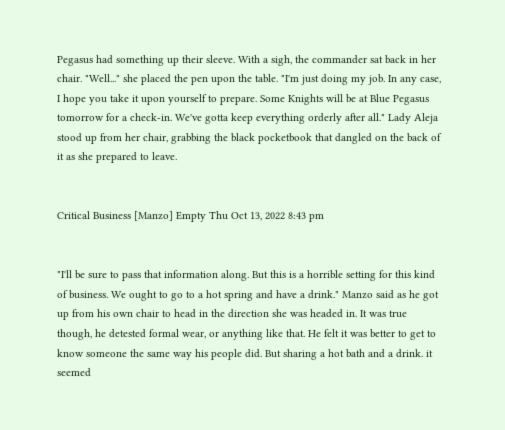Pegasus had something up their sleeve. With a sigh, the commander sat back in her chair. "Well..." she placed the pen upon the table. "I'm just doing my job. In any case, I hope you take it upon yourself to prepare. Some Knights will be at Blue Pegasus tomorrow for a check-in. We've gotta keep everything orderly after all." Lady Aleja stood up from her chair, grabbing the black pocketbook that dangled on the back of it as she prepared to leave.


Critical Business [Manzo] Empty Thu Oct 13, 2022 8:43 pm


"I'll be sure to pass that information along. But this is a horrible setting for this kind of business. We ought to go to a hot spring and have a drink." Manzo said as he got up from his own chair to head in the direction she was headed in. It was true though, he detested formal wear, or anything like that. He felt it was better to get to know someone the same way his people did. But sharing a hot bath and a drink. it seemed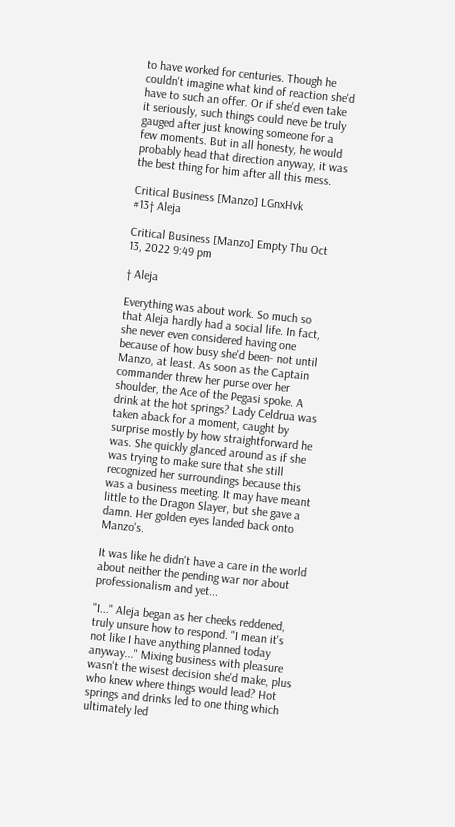to have worked for centuries. Though he couldn't imagine what kind of reaction she'd have to such an offer. Or if she'd even take it seriously, such things could neve be truly gauged after just knowing someone for a few moments. But in all honesty, he would probably head that direction anyway, it was the best thing for him after all this mess.

Critical Business [Manzo] LGnxHvk
#13† Aleja

Critical Business [Manzo] Empty Thu Oct 13, 2022 9:49 pm

† Aleja

Everything was about work. So much so that Aleja hardly had a social life. In fact, she never even considered having one because of how busy she'd been- not until Manzo, at least. As soon as the Captain commander threw her purse over her shoulder, the Ace of the Pegasi spoke. A drink at the hot springs? Lady Celdrua was taken aback for a moment, caught by surprise mostly by how straightforward he was. She quickly glanced around as if she was trying to make sure that she still recognized her surroundings because this was a business meeting. It may have meant little to the Dragon Slayer, but she gave a damn. Her golden eyes landed back onto Manzo's.

It was like he didn't have a care in the world about neither the pending war nor about professionalism and yet...

"I..." Aleja began as her cheeks reddened, truly unsure how to respond. "I mean it's not like I have anything planned today anyway..." Mixing business with pleasure wasn't the wisest decision she'd make, plus who knew where things would lead? Hot springs and drinks led to one thing which ultimately led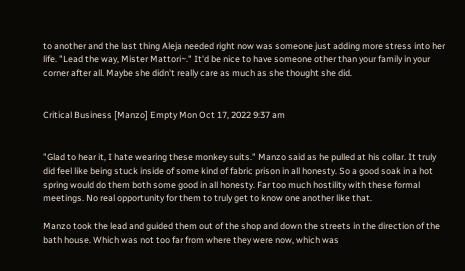to another and the last thing Aleja needed right now was someone just adding more stress into her life. "Lead the way, Mister Mattori~." It'd be nice to have someone other than your family in your corner after all. Maybe she didn't really care as much as she thought she did.


Critical Business [Manzo] Empty Mon Oct 17, 2022 9:37 am


"Glad to hear it, I hate wearing these monkey suits." Manzo said as he pulled at his collar. It truly did feel like being stuck inside of some kind of fabric prison in all honesty. So a good soak in a hot spring would do them both some good in all honesty. Far too much hostility with these formal meetings. No real opportunity for them to truly get to know one another like that.

Manzo took the lead and guided them out of the shop and down the streets in the direction of the bath house. Which was not too far from where they were now, which was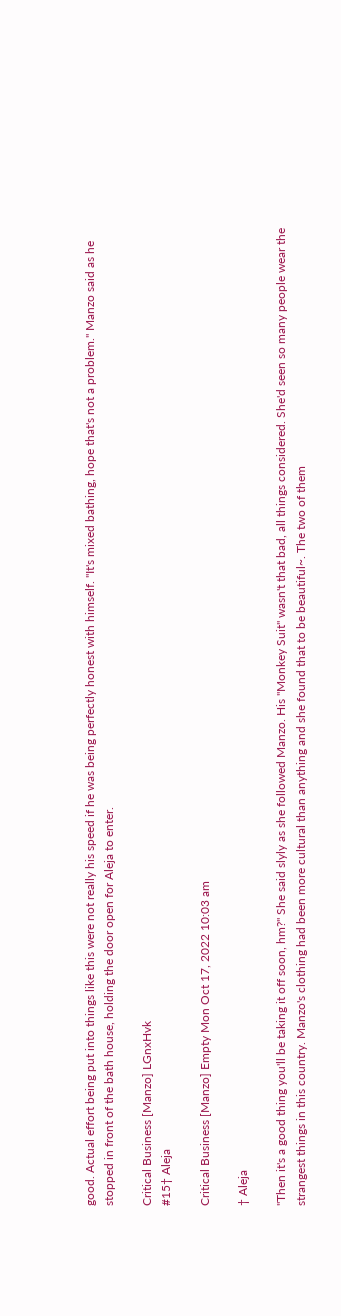good. Actual effort being put into things like this were not really his speed if he was being perfectly honest with himself. "It's mixed bathing, hope that's not a problem." Manzo said as he stopped in front of the bath house, holding the door open for Aleja to enter.

Critical Business [Manzo] LGnxHvk
#15† Aleja

Critical Business [Manzo] Empty Mon Oct 17, 2022 10:03 am

† Aleja

"Then it's a good thing you'll be taking it off soon, hm?" She said slyly as she followed Manzo. His "Monkey Suit" wasn't that bad, all things considered. She'd seen so many people wear the strangest things in this country. Manzo's clothing had been more cultural than anything and she found that to be beautiful~. The two of them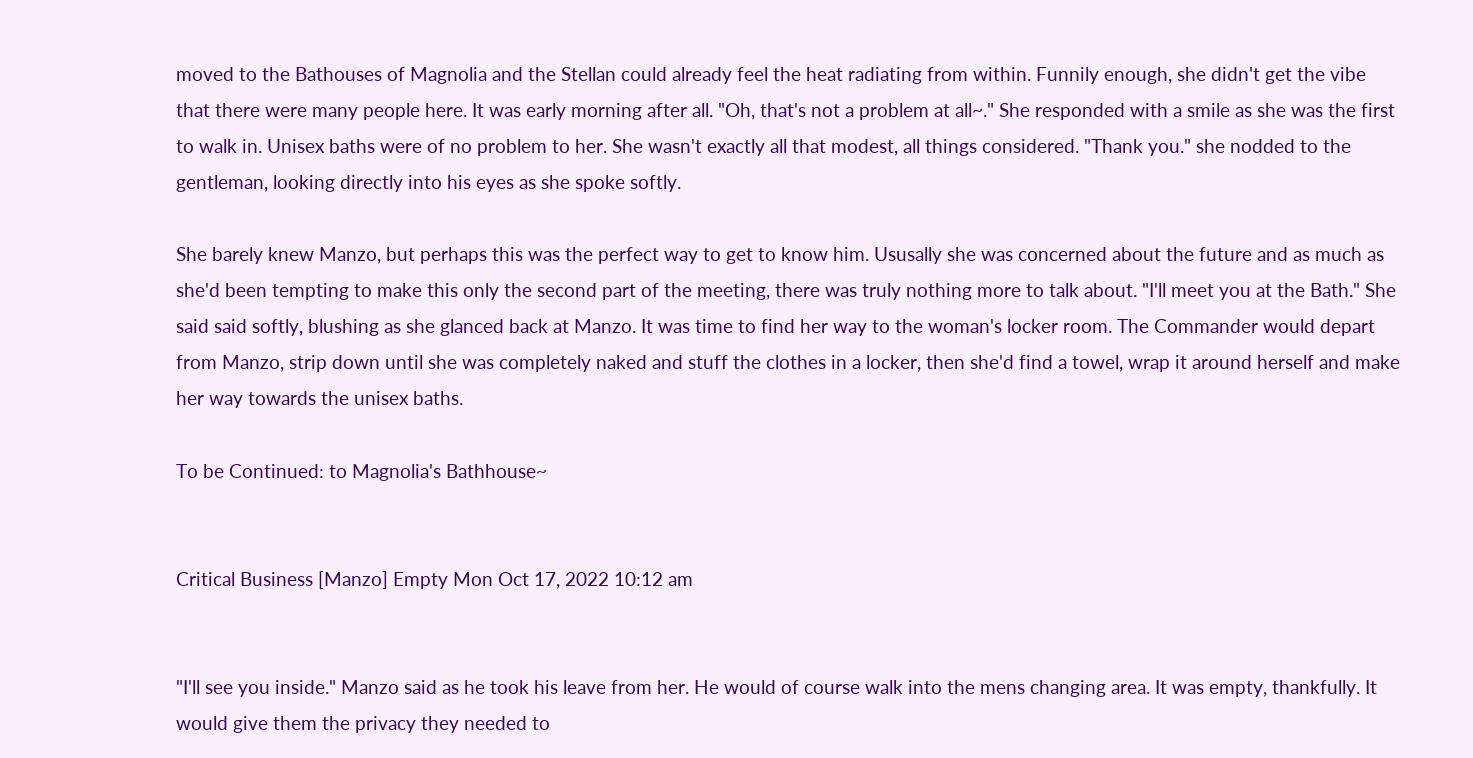moved to the Bathouses of Magnolia and the Stellan could already feel the heat radiating from within. Funnily enough, she didn't get the vibe that there were many people here. It was early morning after all. "Oh, that's not a problem at all~." She responded with a smile as she was the first to walk in. Unisex baths were of no problem to her. She wasn't exactly all that modest, all things considered. "Thank you." she nodded to the gentleman, looking directly into his eyes as she spoke softly.

She barely knew Manzo, but perhaps this was the perfect way to get to know him. Ususally she was concerned about the future and as much as she'd been tempting to make this only the second part of the meeting, there was truly nothing more to talk about. "I'll meet you at the Bath." She said said softly, blushing as she glanced back at Manzo. It was time to find her way to the woman's locker room. The Commander would depart from Manzo, strip down until she was completely naked and stuff the clothes in a locker, then she'd find a towel, wrap it around herself and make her way towards the unisex baths.

To be Continued: to Magnolia's Bathhouse~


Critical Business [Manzo] Empty Mon Oct 17, 2022 10:12 am


"I'll see you inside." Manzo said as he took his leave from her. He would of course walk into the mens changing area. It was empty, thankfully. It would give them the privacy they needed to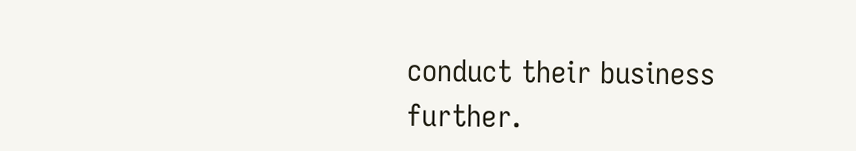conduct their business further.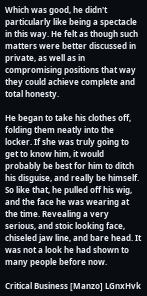Which was good, he didn't particularly like being a spectacle in this way. He felt as though such matters were better discussed in private, as well as in compromising positions that way they could achieve complete and total honesty.

He began to take his clothes off, folding them neatly into the locker. If she was truly going to get to know him, it would probably be best for him to ditch his disguise, and really be himself. So like that, he pulled off his wig, and the face he was wearing at the time. Revealing a very serious, and stoic looking face, chiseled jaw line, and bare head. It was not a look he had shown to many people before now.

Critical Business [Manzo] LGnxHvk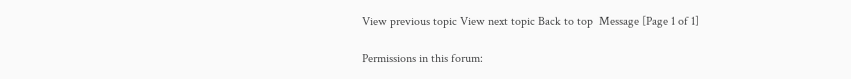View previous topic View next topic Back to top  Message [Page 1 of 1]

Permissions in this forum: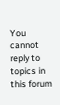You cannot reply to topics in this forum